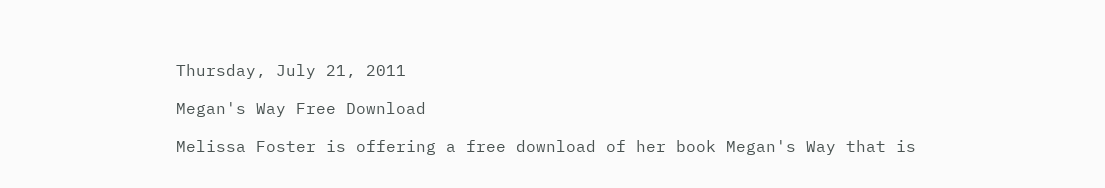Thursday, July 21, 2011

Megan's Way Free Download

Melissa Foster is offering a free download of her book Megan's Way that is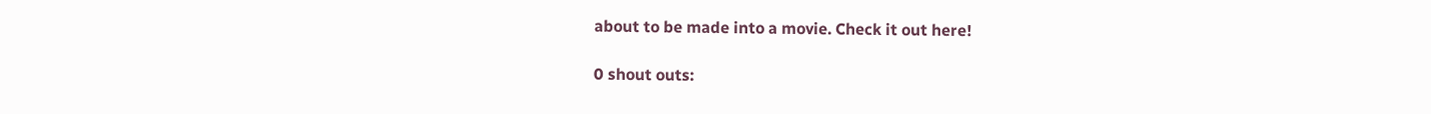about to be made into a movie. Check it out here!

0 shout outs: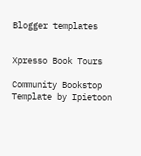Blogger templates


Xpresso Book Tours

Community Bookstop Template by Ipietoon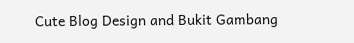Cute Blog Design and Bukit Gambang